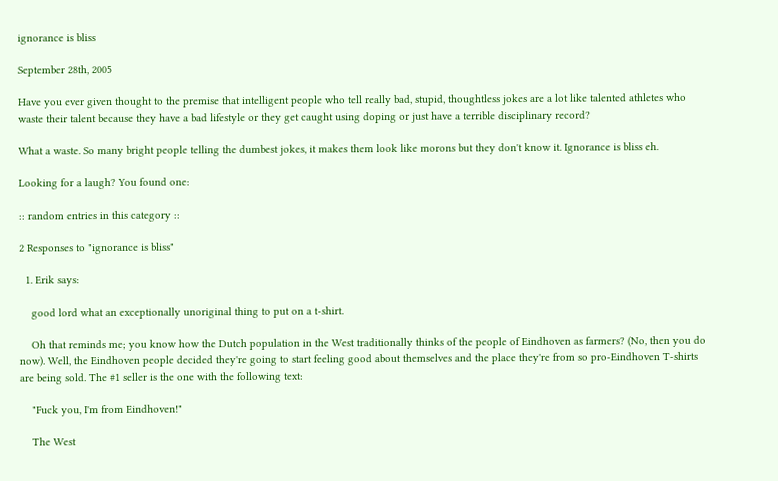ignorance is bliss

September 28th, 2005

Have you ever given thought to the premise that intelligent people who tell really bad, stupid, thoughtless jokes are a lot like talented athletes who waste their talent because they have a bad lifestyle or they get caught using doping or just have a terrible disciplinary record?

What a waste. So many bright people telling the dumbest jokes, it makes them look like morons but they don't know it. Ignorance is bliss eh.

Looking for a laugh? You found one:

:: random entries in this category ::

2 Responses to "ignorance is bliss"

  1. Erik says:

    good lord what an exceptionally unoriginal thing to put on a t-shirt.

    Oh that reminds me; you know how the Dutch population in the West traditionally thinks of the people of Eindhoven as farmers? (No, then you do now). Well, the Eindhoven people decided they're going to start feeling good about themselves and the place they're from so pro-Eindhoven T-shirts are being sold. The #1 seller is the one with the following text:

    "Fuck you, I'm from Eindhoven!"

    The West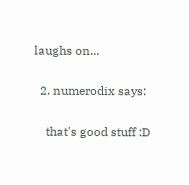laughs on...

  2. numerodix says:

    that's good stuff :D